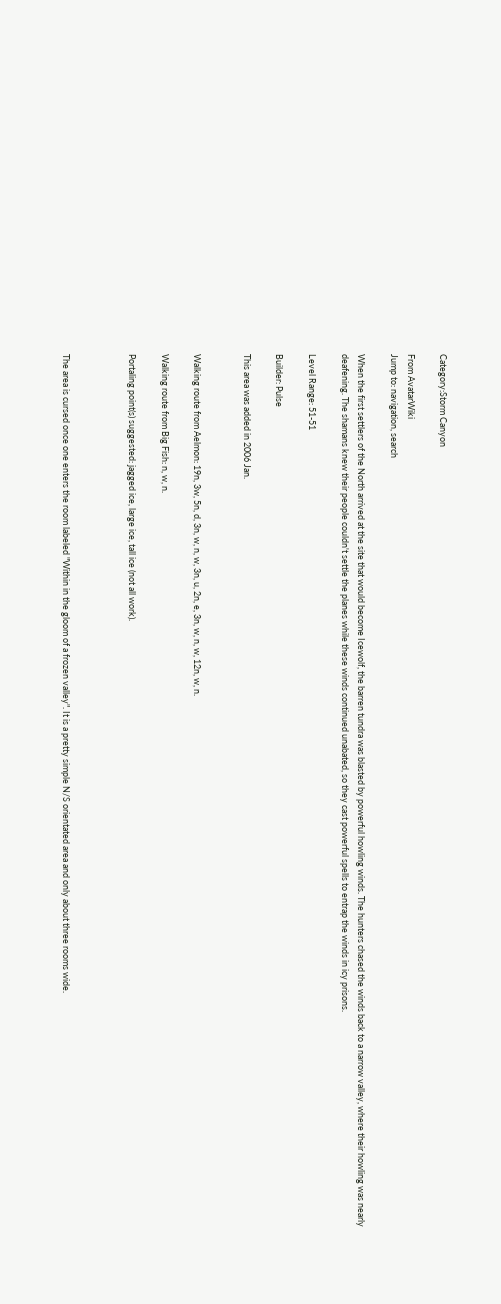Category:Storm Canyon

From AvatarWiki
Jump to: navigation, search

When the first settlers of the North arrived at the site that would become Icewolf, the barren tundra was blasted by powerful howling winds. The hunters chased the winds back to a narrow valley, where their howling was nearly deafening. The shamans knew their people couldn't settle the planes while these winds continued unabated, so they cast powerful spells to entrap the winds in icy prisons.

Level Range: 51-51

Builder: Pulse

This area was added in 2006 Jan.


Walking route from Aelmon: 19n, 3w, 5n, d, 3n, w, n, w, 3n, u, 2n, e, 3n, w, n, w, 12n, w, n.

Walking route from Big Fish: n, w, n.

Portaling point(s) suggested: jagged ice, large ice, tall ice (not all work).



The area is cursed once one enters the room labeled "Within in the gloom of a frozen valley". It is a pretty simple N/S orientated area and only about three rooms wide.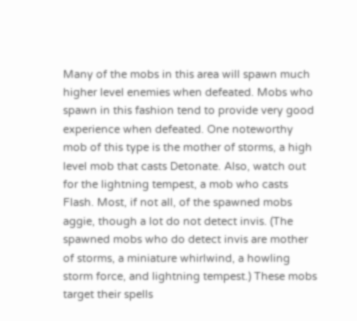Many of the mobs in this area will spawn much higher level enemies when defeated. Mobs who spawn in this fashion tend to provide very good experience when defeated. One noteworthy mob of this type is the mother of storms, a high level mob that casts Detonate. Also, watch out for the lightning tempest, a mob who casts Flash. Most, if not all, of the spawned mobs aggie, though a lot do not detect invis. (The spawned mobs who do detect invis are mother of storms, a miniature whirlwind, a howling storm force, and lightning tempest.) These mobs target their spells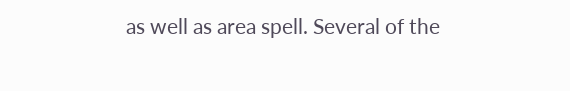as well as area spell. Several of the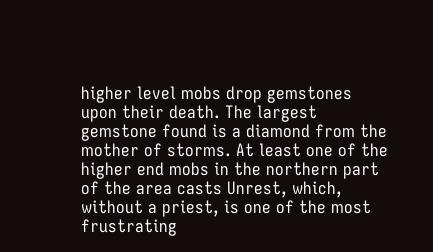higher level mobs drop gemstones upon their death. The largest gemstone found is a diamond from the mother of storms. At least one of the higher end mobs in the northern part of the area casts Unrest, which, without a priest, is one of the most frustrating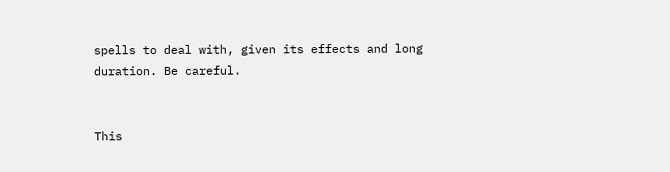spells to deal with, given its effects and long duration. Be careful.


This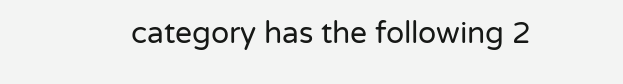category has the following 2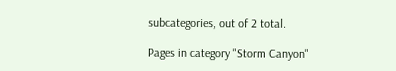subcategories, out of 2 total.

Pages in category "Storm Canyon"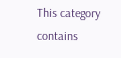This category contains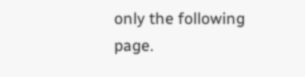only the following page.